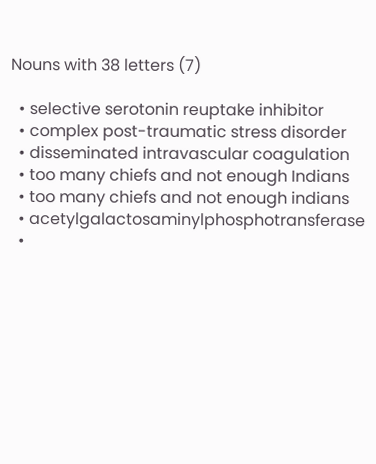Nouns with 38 letters (7)

  • selective serotonin reuptake inhibitor
  • complex post-traumatic stress disorder
  • disseminated intravascular coagulation
  • too many chiefs and not enough Indians
  • too many chiefs and not enough indians
  • acetylgalactosaminylphosphotransferase
  •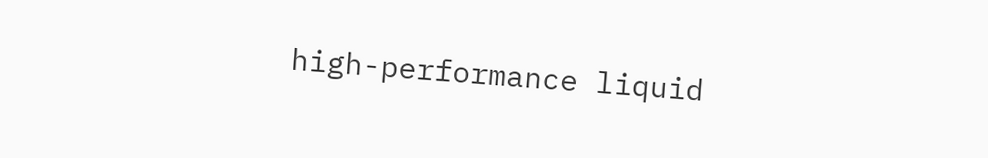high-performance liquid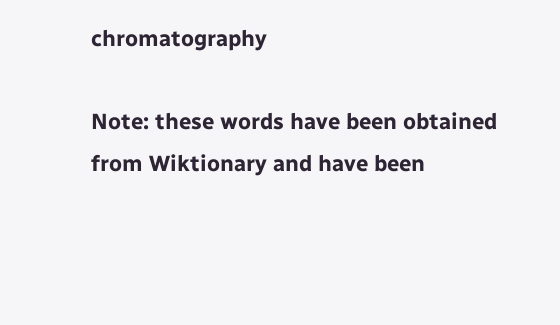chromatography

Note: these words have been obtained from Wiktionary and have been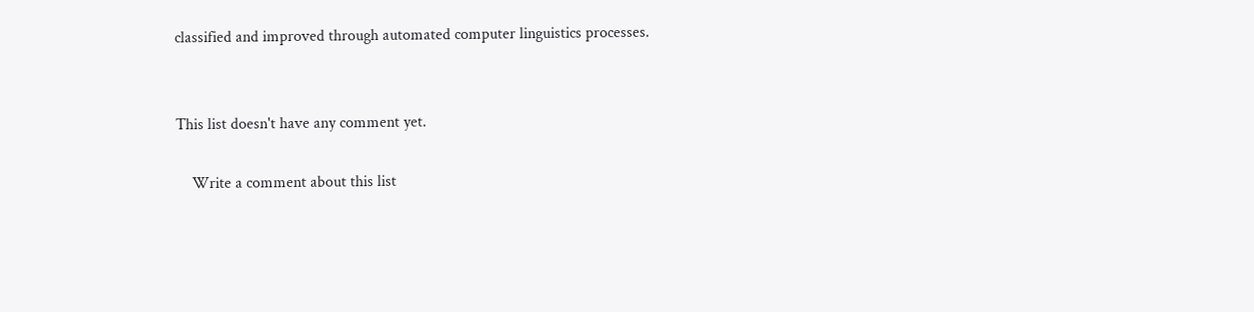classified and improved through automated computer linguistics processes.


This list doesn't have any comment yet.

    Write a comment about this list